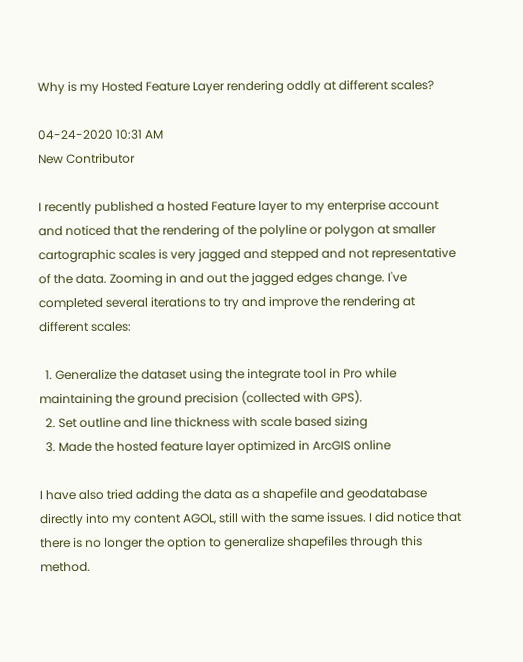Why is my Hosted Feature Layer rendering oddly at different scales?

04-24-2020 10:31 AM
New Contributor

I recently published a hosted Feature layer to my enterprise account and noticed that the rendering of the polyline or polygon at smaller cartographic scales is very jagged and stepped and not representative of the data. Zooming in and out the jagged edges change. I've completed several iterations to try and improve the rendering at different scales:

  1. Generalize the dataset using the integrate tool in Pro while maintaining the ground precision (collected with GPS).
  2. Set outline and line thickness with scale based sizing
  3. Made the hosted feature layer optimized in ArcGIS online

I have also tried adding the data as a shapefile and geodatabase directly into my content AGOL, still with the same issues. I did notice that there is no longer the option to generalize shapefiles through this method.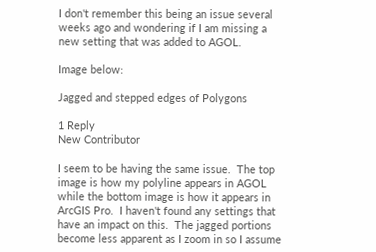I don't remember this being an issue several weeks ago and wondering if I am missing a new setting that was added to AGOL.

Image below:

Jagged and stepped edges of Polygons

1 Reply
New Contributor

I seem to be having the same issue.  The top image is how my polyline appears in AGOL while the bottom image is how it appears in ArcGIS Pro.  I haven't found any settings that have an impact on this.  The jagged portions become less apparent as I zoom in so I assume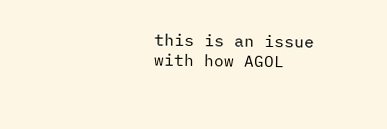this is an issue with how AGOL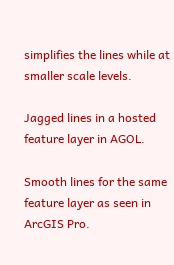simplifies the lines while at smaller scale levels.

Jagged lines in a hosted feature layer in AGOL.

Smooth lines for the same feature layer as seen in ArcGIS Pro.